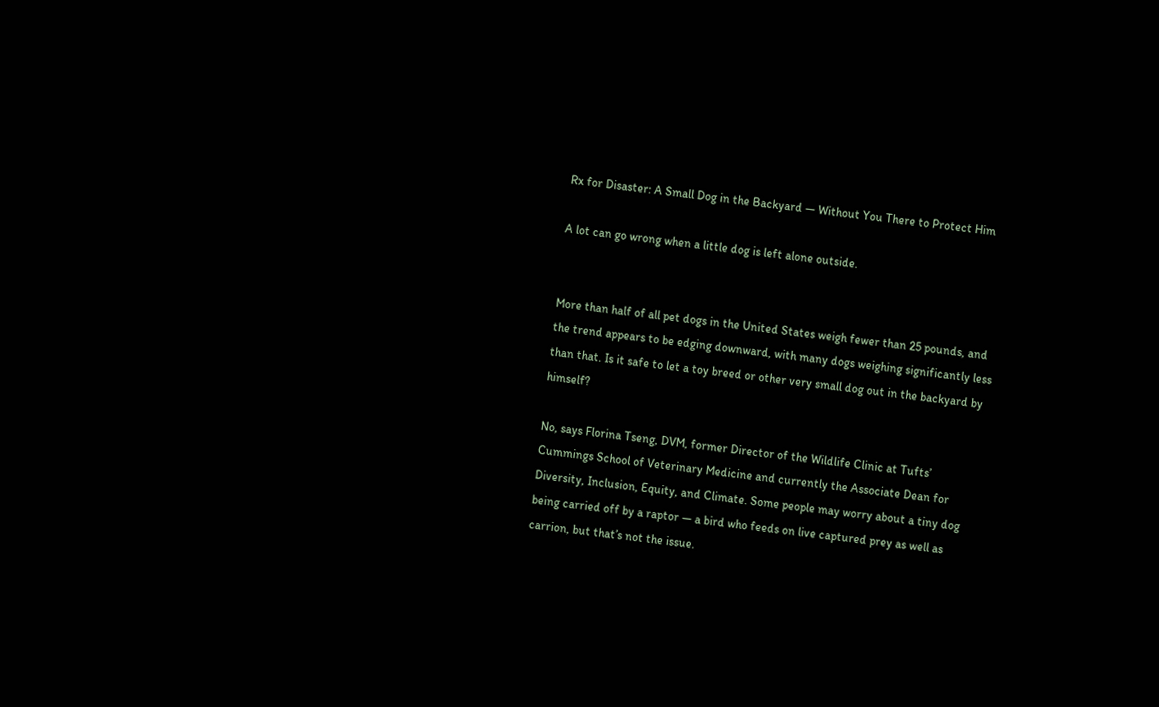Rx for Disaster: A Small Dog in the Backyard — Without You There to Protect Him

A lot can go wrong when a little dog is left alone outside.


More than half of all pet dogs in the United States weigh fewer than 25 pounds, and the trend appears to be edging downward, with many dogs weighing significantly less than that. Is it safe to let a toy breed or other very small dog out in the backyard by himself?

No, says Florina Tseng, DVM, former Director of the Wildlife Clinic at Tufts’ Cummings School of Veterinary Medicine and currently the Associate Dean for Diversity, Inclusion, Equity, and Climate. Some people may worry about a tiny dog being carried off by a raptor — a bird who feeds on live captured prey as well as carrion, but that’s not the issue.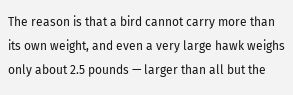The reason is that a bird cannot carry more than its own weight, and even a very large hawk weighs only about 2.5 pounds — larger than all but the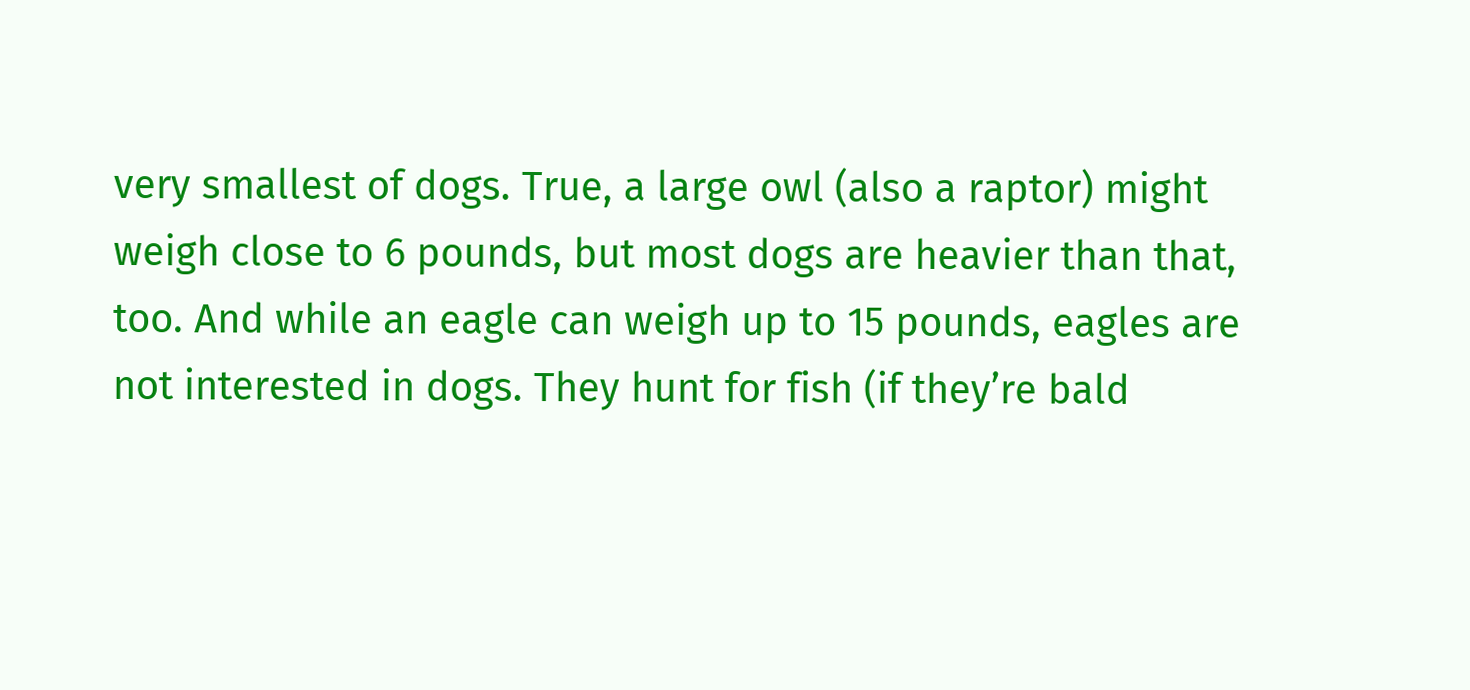very smallest of dogs. True, a large owl (also a raptor) might weigh close to 6 pounds, but most dogs are heavier than that, too. And while an eagle can weigh up to 15 pounds, eagles are not interested in dogs. They hunt for fish (if they’re bald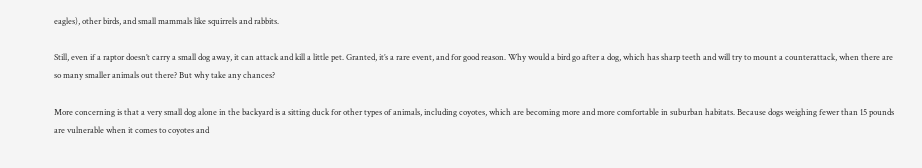eagles), other birds, and small mammals like squirrels and rabbits.

Still, even if a raptor doesn’t carry a small dog away, it can attack and kill a little pet. Granted, it’s a rare event, and for good reason. Why would a bird go after a dog, which has sharp teeth and will try to mount a counterattack, when there are so many smaller animals out there? But why take any chances?

More concerning is that a very small dog alone in the backyard is a sitting duck for other types of animals, including coyotes, which are becoming more and more comfortable in suburban habitats. Because dogs weighing fewer than 15 pounds are vulnerable when it comes to coyotes and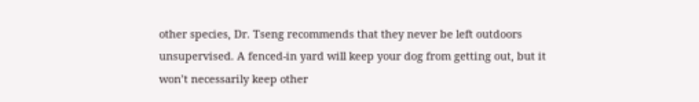other species, Dr. Tseng recommends that they never be left outdoors unsupervised. A fenced-in yard will keep your dog from getting out, but it won’t necessarily keep other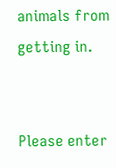animals from getting in.


Please enter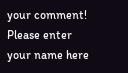your comment!
Please enter your name here